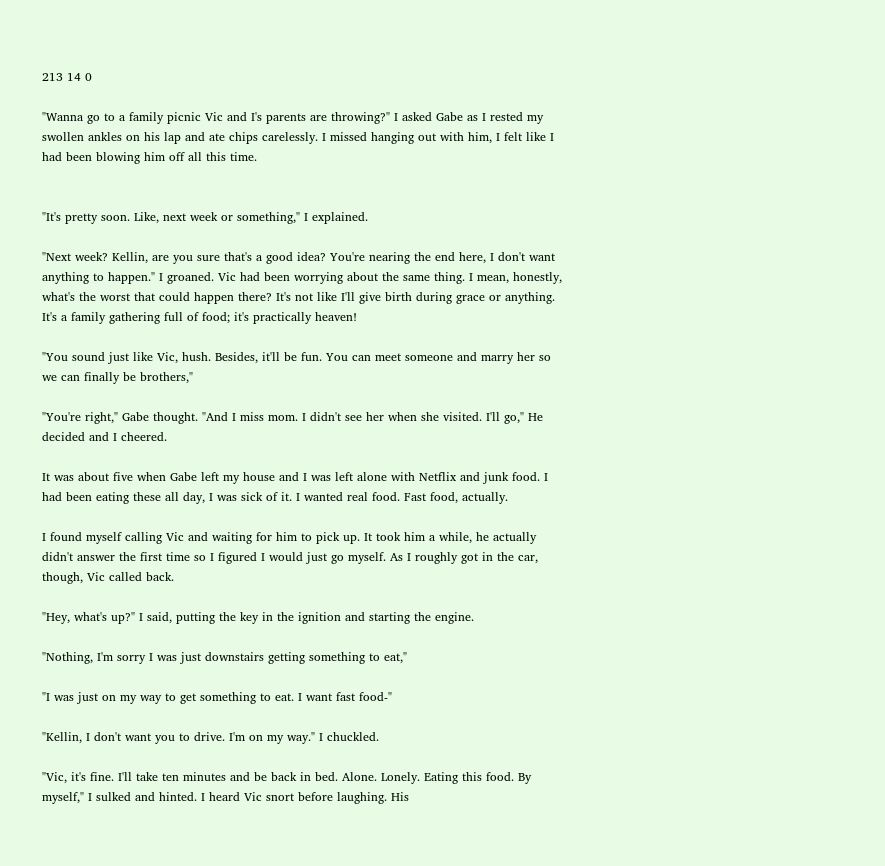213 14 0

"Wanna go to a family picnic Vic and I's parents are throwing?" I asked Gabe as I rested my swollen ankles on his lap and ate chips carelessly. I missed hanging out with him, I felt like I had been blowing him off all this time.


"It's pretty soon. Like, next week or something," I explained.

"Next week? Kellin, are you sure that's a good idea? You're nearing the end here, I don't want anything to happen." I groaned. Vic had been worrying about the same thing. I mean, honestly, what's the worst that could happen there? It's not like I'll give birth during grace or anything. It's a family gathering full of food; it's practically heaven!

"You sound just like Vic, hush. Besides, it'll be fun. You can meet someone and marry her so we can finally be brothers,"

"You're right," Gabe thought. "And I miss mom. I didn't see her when she visited. I'll go," He decided and I cheered.

It was about five when Gabe left my house and I was left alone with Netflix and junk food. I had been eating these all day, I was sick of it. I wanted real food. Fast food, actually.

I found myself calling Vic and waiting for him to pick up. It took him a while, he actually didn't answer the first time so I figured I would just go myself. As I roughly got in the car, though, Vic called back.

"Hey, what's up?" I said, putting the key in the ignition and starting the engine.

"Nothing, I'm sorry I was just downstairs getting something to eat,"

"I was just on my way to get something to eat. I want fast food-"

"Kellin, I don't want you to drive. I'm on my way." I chuckled.

"Vic, it's fine. I'll take ten minutes and be back in bed. Alone. Lonely. Eating this food. By myself," I sulked and hinted. I heard Vic snort before laughing. His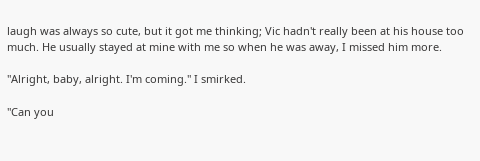laugh was always so cute, but it got me thinking; Vic hadn't really been at his house too much. He usually stayed at mine with me so when he was away, I missed him more.

"Alright, baby, alright. I'm coming." I smirked.

"Can you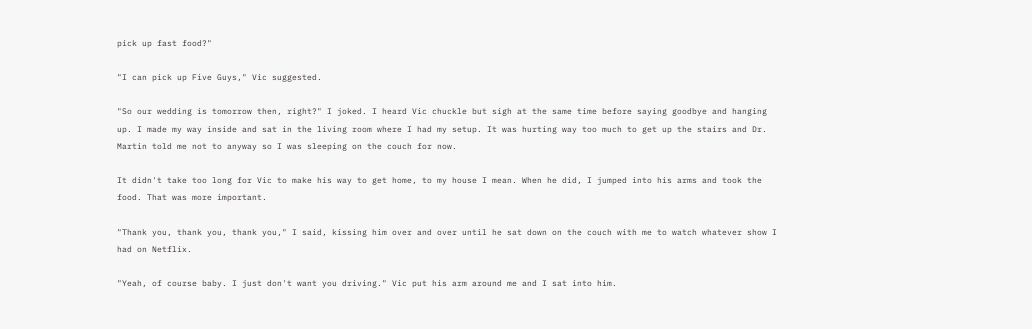pick up fast food?"

"I can pick up Five Guys," Vic suggested.

"So our wedding is tomorrow then, right?" I joked. I heard Vic chuckle but sigh at the same time before saying goodbye and hanging up. I made my way inside and sat in the living room where I had my setup. It was hurting way too much to get up the stairs and Dr. Martin told me not to anyway so I was sleeping on the couch for now.

It didn't take too long for Vic to make his way to get home, to my house I mean. When he did, I jumped into his arms and took the food. That was more important.

"Thank you, thank you, thank you," I said, kissing him over and over until he sat down on the couch with me to watch whatever show I had on Netflix.

"Yeah, of course baby. I just don't want you driving." Vic put his arm around me and I sat into him.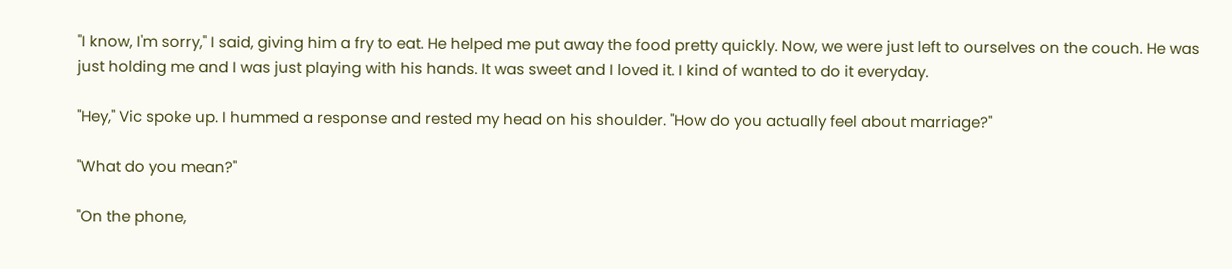"I know, I'm sorry," I said, giving him a fry to eat. He helped me put away the food pretty quickly. Now, we were just left to ourselves on the couch. He was just holding me and I was just playing with his hands. It was sweet and I loved it. I kind of wanted to do it everyday.

"Hey," Vic spoke up. I hummed a response and rested my head on his shoulder. "How do you actually feel about marriage?"

"What do you mean?"

"On the phone,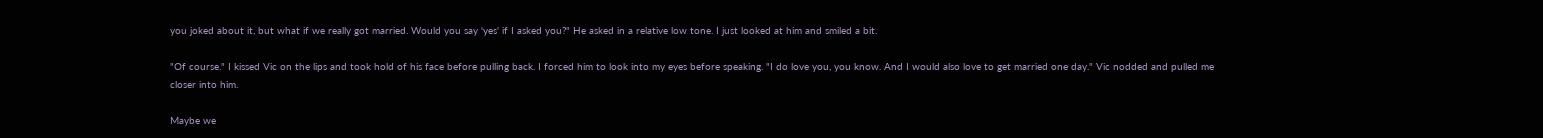you joked about it, but what if we really got married. Would you say 'yes' if I asked you?" He asked in a relative low tone. I just looked at him and smiled a bit.

"Of course." I kissed Vic on the lips and took hold of his face before pulling back. I forced him to look into my eyes before speaking. "I do love you, you know. And I would also love to get married one day." Vic nodded and pulled me closer into him.

Maybe we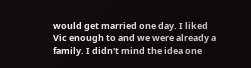would get married one day. I liked Vic enough to and we were already a family. I didn't mind the idea one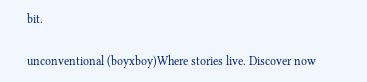bit.

unconventional (boyxboy)Where stories live. Discover now